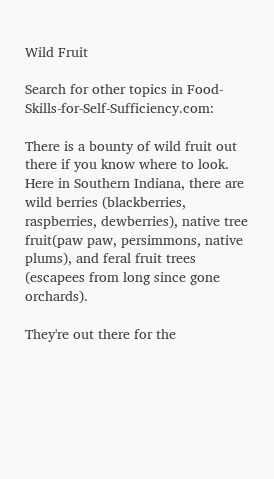Wild Fruit

Search for other topics in Food-Skills-for-Self-Sufficiency.com:

There is a bounty of wild fruit out there if you know where to look. Here in Southern Indiana, there are wild berries (blackberries, raspberries, dewberries), native tree fruit(paw paw, persimmons, native plums), and feral fruit trees (escapees from long since gone orchards).

They're out there for the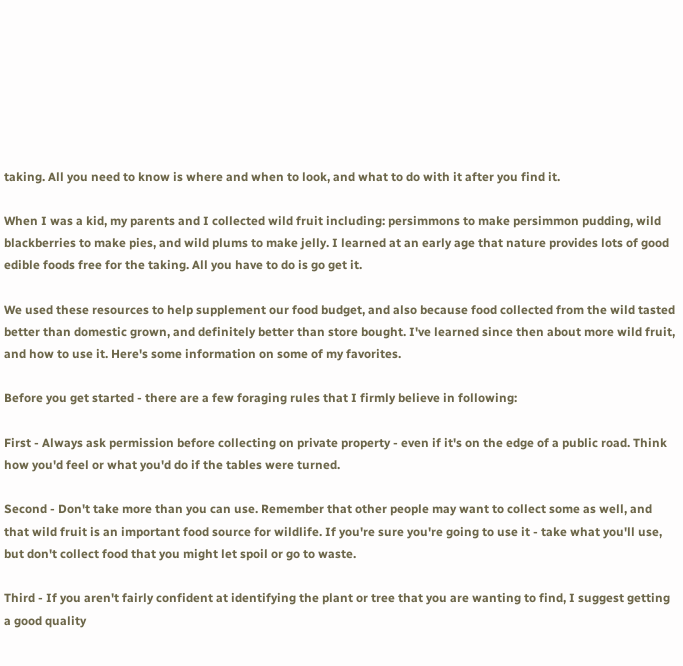taking. All you need to know is where and when to look, and what to do with it after you find it.

When I was a kid, my parents and I collected wild fruit including: persimmons to make persimmon pudding, wild blackberries to make pies, and wild plums to make jelly. I learned at an early age that nature provides lots of good edible foods free for the taking. All you have to do is go get it.

We used these resources to help supplement our food budget, and also because food collected from the wild tasted better than domestic grown, and definitely better than store bought. I've learned since then about more wild fruit, and how to use it. Here's some information on some of my favorites.

Before you get started - there are a few foraging rules that I firmly believe in following:

First - Always ask permission before collecting on private property - even if it's on the edge of a public road. Think how you'd feel or what you'd do if the tables were turned.

Second - Don't take more than you can use. Remember that other people may want to collect some as well, and that wild fruit is an important food source for wildlife. If you're sure you're going to use it - take what you'll use, but don't collect food that you might let spoil or go to waste.

Third - If you aren't fairly confident at identifying the plant or tree that you are wanting to find, I suggest getting a good quality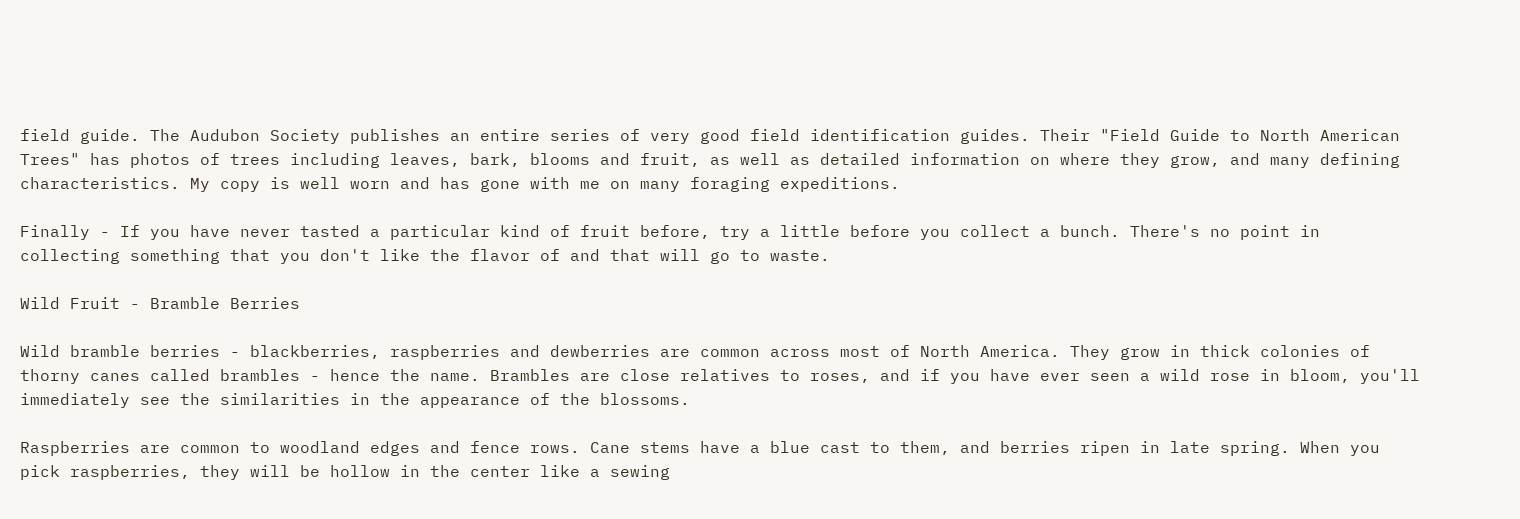field guide. The Audubon Society publishes an entire series of very good field identification guides. Their "Field Guide to North American Trees" has photos of trees including leaves, bark, blooms and fruit, as well as detailed information on where they grow, and many defining characteristics. My copy is well worn and has gone with me on many foraging expeditions.

Finally - If you have never tasted a particular kind of fruit before, try a little before you collect a bunch. There's no point in collecting something that you don't like the flavor of and that will go to waste.

Wild Fruit - Bramble Berries

Wild bramble berries - blackberries, raspberries and dewberries are common across most of North America. They grow in thick colonies of thorny canes called brambles - hence the name. Brambles are close relatives to roses, and if you have ever seen a wild rose in bloom, you'll immediately see the similarities in the appearance of the blossoms.

Raspberries are common to woodland edges and fence rows. Cane stems have a blue cast to them, and berries ripen in late spring. When you pick raspberries, they will be hollow in the center like a sewing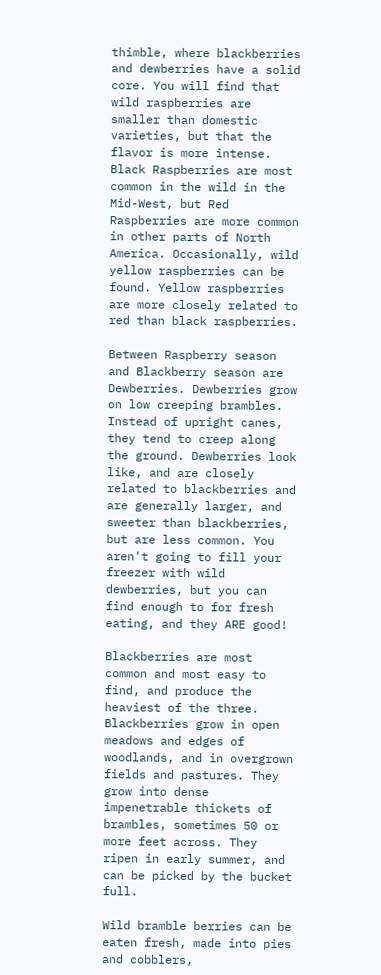thimble, where blackberries and dewberries have a solid core. You will find that wild raspberries are smaller than domestic varieties, but that the flavor is more intense. Black Raspberries are most common in the wild in the Mid-West, but Red Raspberries are more common in other parts of North America. Occasionally, wild yellow raspberries can be found. Yellow raspberries are more closely related to red than black raspberries.

Between Raspberry season and Blackberry season are Dewberries. Dewberries grow on low creeping brambles. Instead of upright canes, they tend to creep along the ground. Dewberries look like, and are closely related to blackberries and are generally larger, and sweeter than blackberries, but are less common. You aren't going to fill your freezer with wild dewberries, but you can find enough to for fresh eating, and they ARE good!

Blackberries are most common and most easy to find, and produce the heaviest of the three. Blackberries grow in open meadows and edges of woodlands, and in overgrown fields and pastures. They grow into dense impenetrable thickets of brambles, sometimes 50 or more feet across. They ripen in early summer, and can be picked by the bucket full.

Wild bramble berries can be eaten fresh, made into pies and cobblers,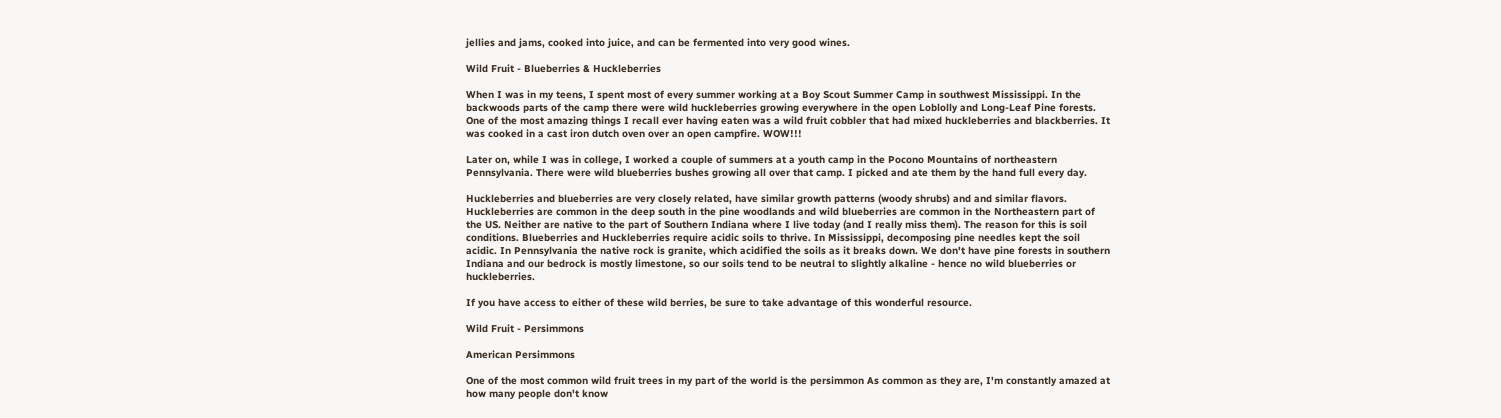jellies and jams, cooked into juice, and can be fermented into very good wines.

Wild Fruit - Blueberries & Huckleberries

When I was in my teens, I spent most of every summer working at a Boy Scout Summer Camp in southwest Mississippi. In the backwoods parts of the camp there were wild huckleberries growing everywhere in the open Loblolly and Long-Leaf Pine forests. One of the most amazing things I recall ever having eaten was a wild fruit cobbler that had mixed huckleberries and blackberries. It was cooked in a cast iron dutch oven over an open campfire. WOW!!!

Later on, while I was in college, I worked a couple of summers at a youth camp in the Pocono Mountains of northeastern Pennsylvania. There were wild blueberries bushes growing all over that camp. I picked and ate them by the hand full every day.

Huckleberries and blueberries are very closely related, have similar growth patterns (woody shrubs) and and similar flavors. Huckleberries are common in the deep south in the pine woodlands and wild blueberries are common in the Northeastern part of the US. Neither are native to the part of Southern Indiana where I live today (and I really miss them). The reason for this is soil conditions. Blueberries and Huckleberries require acidic soils to thrive. In Mississippi, decomposing pine needles kept the soil acidic. In Pennsylvania the native rock is granite, which acidified the soils as it breaks down. We don't have pine forests in southern Indiana and our bedrock is mostly limestone, so our soils tend to be neutral to slightly alkaline - hence no wild blueberries or huckleberries.

If you have access to either of these wild berries, be sure to take advantage of this wonderful resource.

Wild Fruit - Persimmons

American Persimmons

One of the most common wild fruit trees in my part of the world is the persimmon As common as they are, I'm constantly amazed at how many people don't know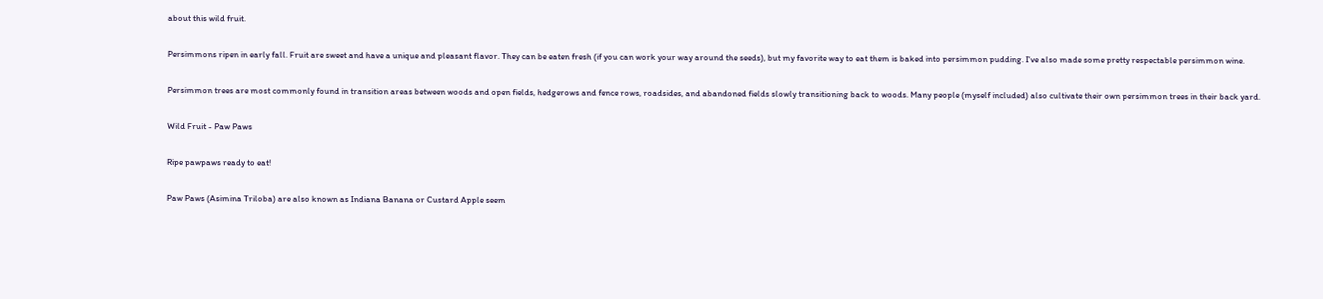about this wild fruit.

Persimmons ripen in early fall. Fruit are sweet and have a unique and pleasant flavor. They can be eaten fresh (if you can work your way around the seeds), but my favorite way to eat them is baked into persimmon pudding. I've also made some pretty respectable persimmon wine.

Persimmon trees are most commonly found in transition areas between woods and open fields, hedgerows and fence rows, roadsides, and abandoned fields slowly transitioning back to woods. Many people (myself included) also cultivate their own persimmon trees in their back yard.

Wild Fruit - Paw Paws

Ripe pawpaws ready to eat!

Paw Paws (Asimina Triloba) are also known as Indiana Banana or Custard Apple seem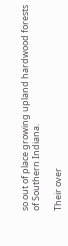so out of place growing upland hardwood forests of Southern Indiana.

Their over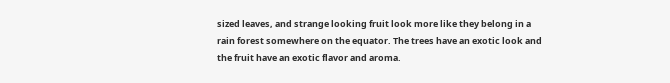sized leaves, and strange looking fruit look more like they belong in a rain forest somewhere on the equator. The trees have an exotic look and the fruit have an exotic flavor and aroma.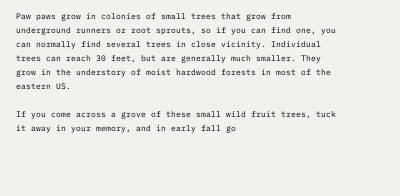Paw paws grow in colonies of small trees that grow from underground runners or root sprouts, so if you can find one, you can normally find several trees in close vicinity. Individual trees can reach 30 feet, but are generally much smaller. They grow in the understory of moist hardwood forests in most of the eastern US.

If you come across a grove of these small wild fruit trees, tuck it away in your memory, and in early fall go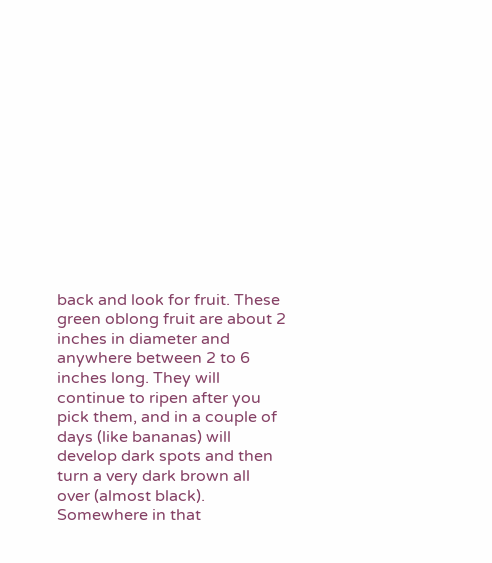back and look for fruit. These green oblong fruit are about 2 inches in diameter and anywhere between 2 to 6 inches long. They will continue to ripen after you pick them, and in a couple of days (like bananas) will develop dark spots and then turn a very dark brown all over (almost black). Somewhere in that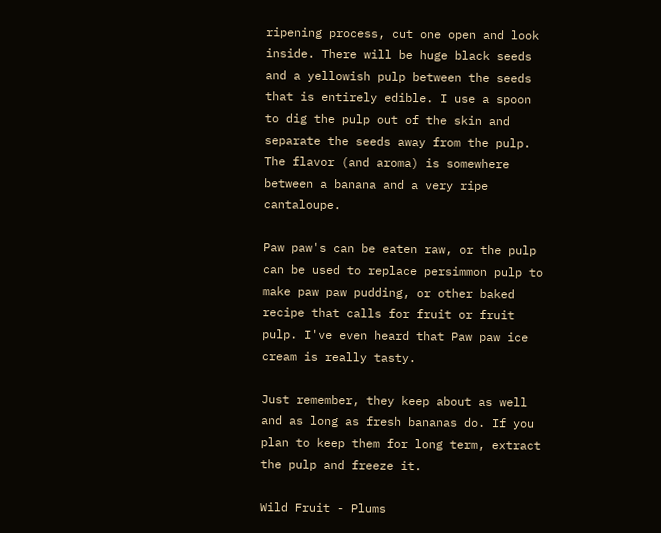ripening process, cut one open and look inside. There will be huge black seeds and a yellowish pulp between the seeds that is entirely edible. I use a spoon to dig the pulp out of the skin and separate the seeds away from the pulp. The flavor (and aroma) is somewhere between a banana and a very ripe cantaloupe.

Paw paw's can be eaten raw, or the pulp can be used to replace persimmon pulp to make paw paw pudding, or other baked recipe that calls for fruit or fruit pulp. I've even heard that Paw paw ice cream is really tasty.

Just remember, they keep about as well and as long as fresh bananas do. If you plan to keep them for long term, extract the pulp and freeze it.

Wild Fruit - Plums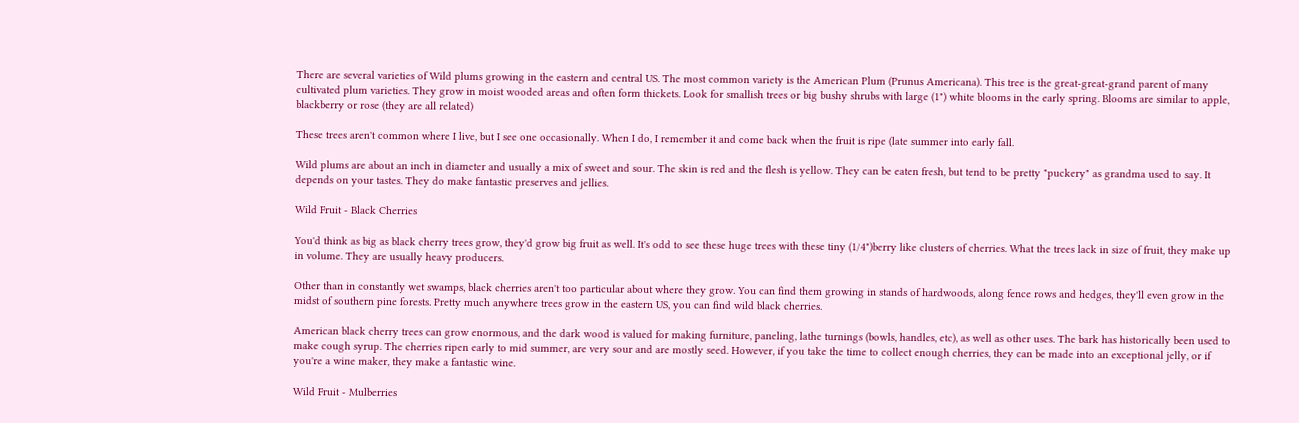There are several varieties of Wild plums growing in the eastern and central US. The most common variety is the American Plum (Prunus Americana). This tree is the great-great-grand parent of many cultivated plum varieties. They grow in moist wooded areas and often form thickets. Look for smallish trees or big bushy shrubs with large (1") white blooms in the early spring. Blooms are similar to apple, blackberry or rose (they are all related)

These trees aren't common where I live, but I see one occasionally. When I do, I remember it and come back when the fruit is ripe (late summer into early fall.

Wild plums are about an inch in diameter and usually a mix of sweet and sour. The skin is red and the flesh is yellow. They can be eaten fresh, but tend to be pretty "puckery" as grandma used to say. It depends on your tastes. They do make fantastic preserves and jellies.

Wild Fruit - Black Cherries

You'd think as big as black cherry trees grow, they'd grow big fruit as well. It's odd to see these huge trees with these tiny (1/4")berry like clusters of cherries. What the trees lack in size of fruit, they make up in volume. They are usually heavy producers.

Other than in constantly wet swamps, black cherries aren't too particular about where they grow. You can find them growing in stands of hardwoods, along fence rows and hedges, they'll even grow in the midst of southern pine forests. Pretty much anywhere trees grow in the eastern US, you can find wild black cherries.

American black cherry trees can grow enormous, and the dark wood is valued for making furniture, paneling, lathe turnings (bowls, handles, etc), as well as other uses. The bark has historically been used to make cough syrup. The cherries ripen early to mid summer, are very sour and are mostly seed. However, if you take the time to collect enough cherries, they can be made into an exceptional jelly, or if you're a wine maker, they make a fantastic wine.

Wild Fruit - Mulberries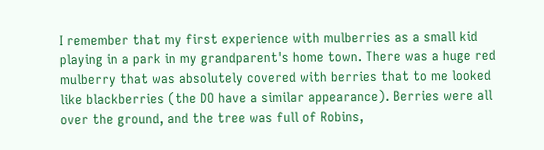I remember that my first experience with mulberries as a small kid playing in a park in my grandparent's home town. There was a huge red mulberry that was absolutely covered with berries that to me looked like blackberries (the DO have a similar appearance). Berries were all over the ground, and the tree was full of Robins,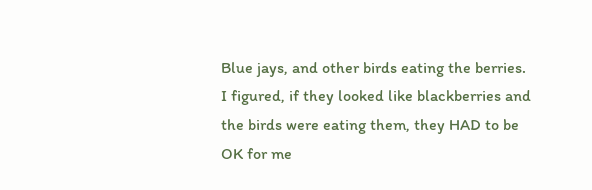Blue jays, and other birds eating the berries. I figured, if they looked like blackberries and the birds were eating them, they HAD to be OK for me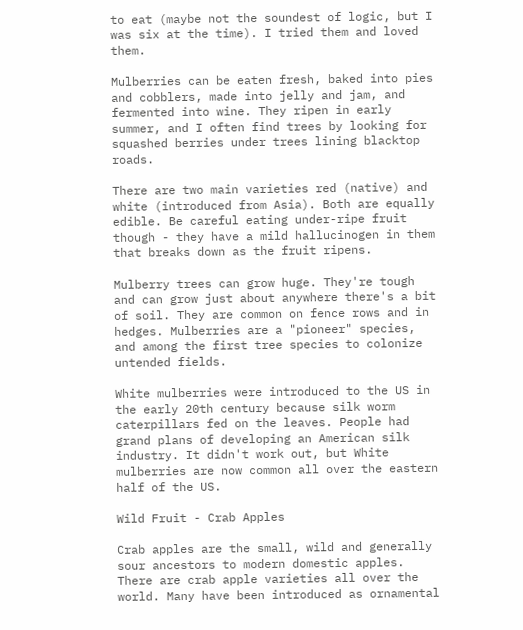to eat (maybe not the soundest of logic, but I was six at the time). I tried them and loved them.

Mulberries can be eaten fresh, baked into pies and cobblers, made into jelly and jam, and fermented into wine. They ripen in early summer, and I often find trees by looking for squashed berries under trees lining blacktop roads.

There are two main varieties red (native) and white (introduced from Asia). Both are equally edible. Be careful eating under-ripe fruit though - they have a mild hallucinogen in them that breaks down as the fruit ripens.

Mulberry trees can grow huge. They're tough and can grow just about anywhere there's a bit of soil. They are common on fence rows and in hedges. Mulberries are a "pioneer" species, and among the first tree species to colonize untended fields.

White mulberries were introduced to the US in the early 20th century because silk worm caterpillars fed on the leaves. People had grand plans of developing an American silk industry. It didn't work out, but White mulberries are now common all over the eastern half of the US.

Wild Fruit - Crab Apples

Crab apples are the small, wild and generally sour ancestors to modern domestic apples. There are crab apple varieties all over the world. Many have been introduced as ornamental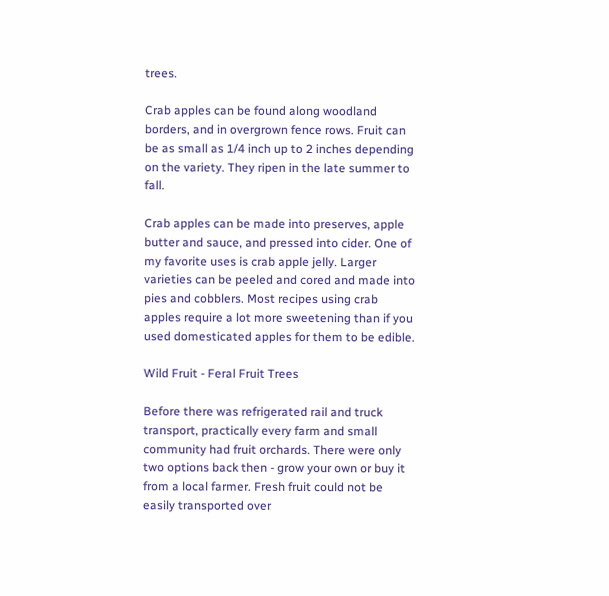trees.

Crab apples can be found along woodland borders, and in overgrown fence rows. Fruit can be as small as 1/4 inch up to 2 inches depending on the variety. They ripen in the late summer to fall.

Crab apples can be made into preserves, apple butter and sauce, and pressed into cider. One of my favorite uses is crab apple jelly. Larger varieties can be peeled and cored and made into pies and cobblers. Most recipes using crab apples require a lot more sweetening than if you used domesticated apples for them to be edible.

Wild Fruit - Feral Fruit Trees

Before there was refrigerated rail and truck transport, practically every farm and small community had fruit orchards. There were only two options back then - grow your own or buy it from a local farmer. Fresh fruit could not be easily transported over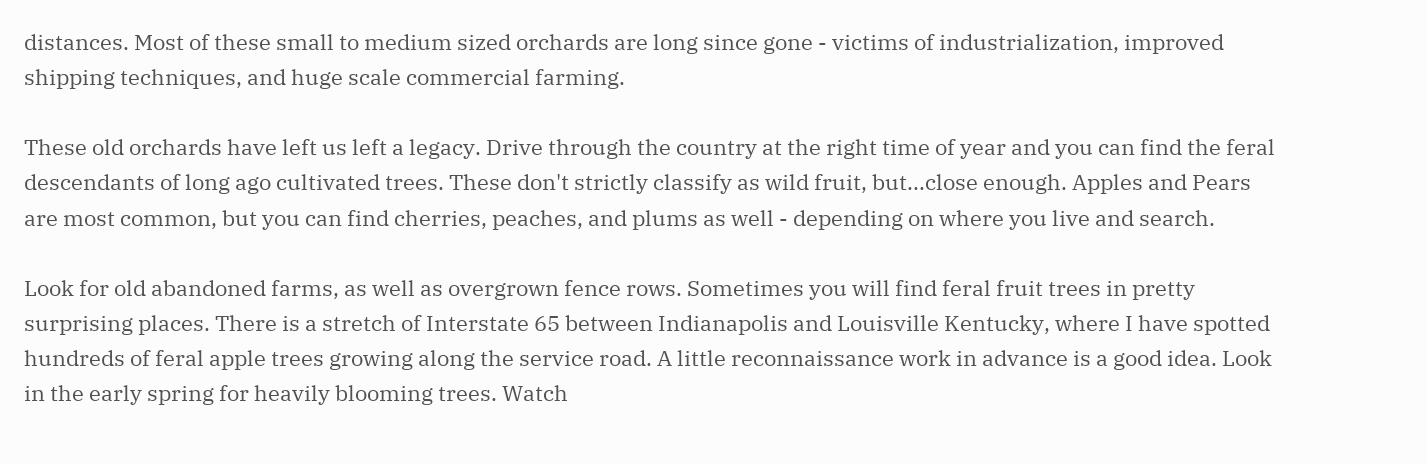distances. Most of these small to medium sized orchards are long since gone - victims of industrialization, improved shipping techniques, and huge scale commercial farming.

These old orchards have left us left a legacy. Drive through the country at the right time of year and you can find the feral descendants of long ago cultivated trees. These don't strictly classify as wild fruit, but...close enough. Apples and Pears are most common, but you can find cherries, peaches, and plums as well - depending on where you live and search.

Look for old abandoned farms, as well as overgrown fence rows. Sometimes you will find feral fruit trees in pretty surprising places. There is a stretch of Interstate 65 between Indianapolis and Louisville Kentucky, where I have spotted hundreds of feral apple trees growing along the service road. A little reconnaissance work in advance is a good idea. Look in the early spring for heavily blooming trees. Watch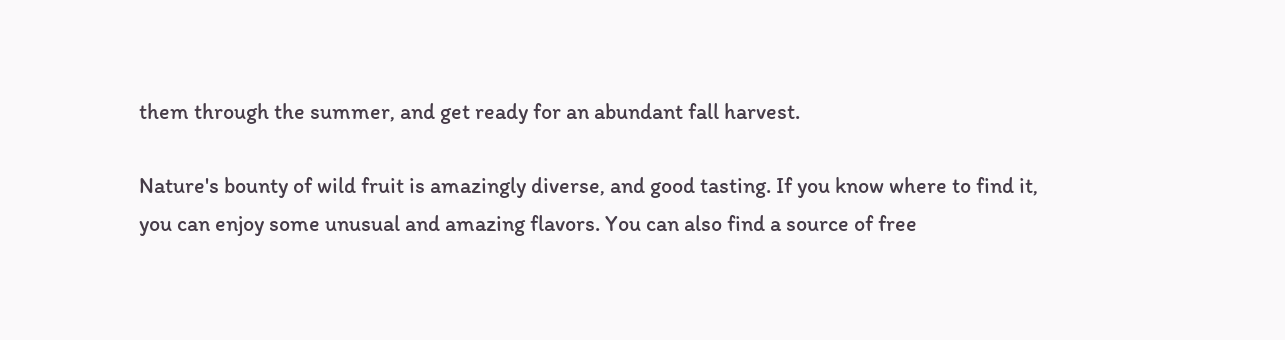them through the summer, and get ready for an abundant fall harvest.

Nature's bounty of wild fruit is amazingly diverse, and good tasting. If you know where to find it, you can enjoy some unusual and amazing flavors. You can also find a source of free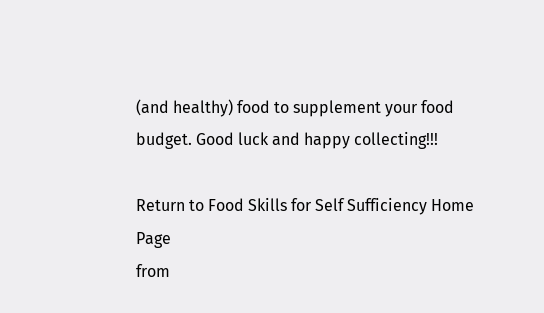(and healthy) food to supplement your food budget. Good luck and happy collecting!!!

Return to Food Skills for Self Sufficiency Home Page
from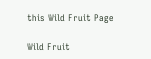this Wild Fruit Page

Wild Fruit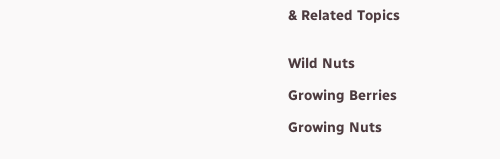& Related Topics


Wild Nuts

Growing Berries

Growing Nuts